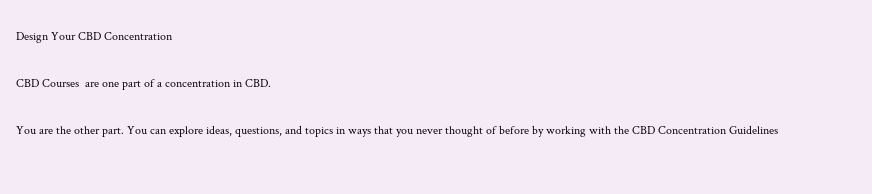Design Your CBD Concentration

CBD Courses  are one part of a concentration in CBD.

You are the other part. You can explore ideas, questions, and topics in ways that you never thought of before by working with the CBD Concentration Guidelines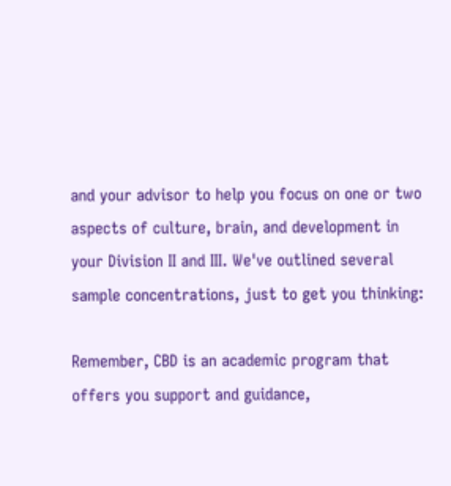and your advisor to help you focus on one or two aspects of culture, brain, and development in your Division II and III. We've outlined several sample concentrations, just to get you thinking:

Remember, CBD is an academic program that offers you support and guidance,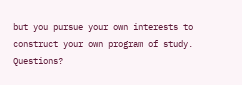but you pursue your own interests to construct your own program of study. Questions?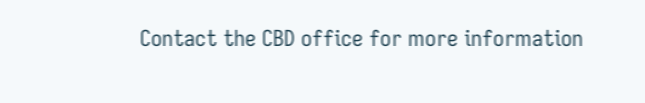Contact the CBD office for more information